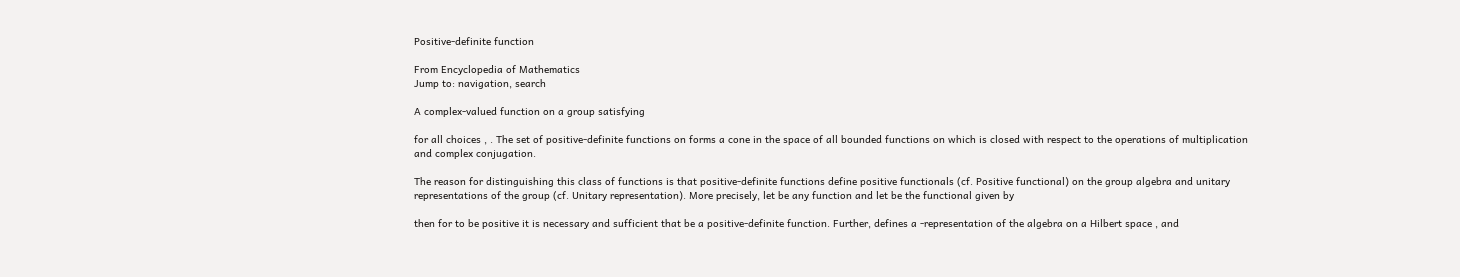Positive-definite function

From Encyclopedia of Mathematics
Jump to: navigation, search

A complex-valued function on a group satisfying

for all choices , . The set of positive-definite functions on forms a cone in the space of all bounded functions on which is closed with respect to the operations of multiplication and complex conjugation.

The reason for distinguishing this class of functions is that positive-definite functions define positive functionals (cf. Positive functional) on the group algebra and unitary representations of the group (cf. Unitary representation). More precisely, let be any function and let be the functional given by

then for to be positive it is necessary and sufficient that be a positive-definite function. Further, defines a -representation of the algebra on a Hilbert space , and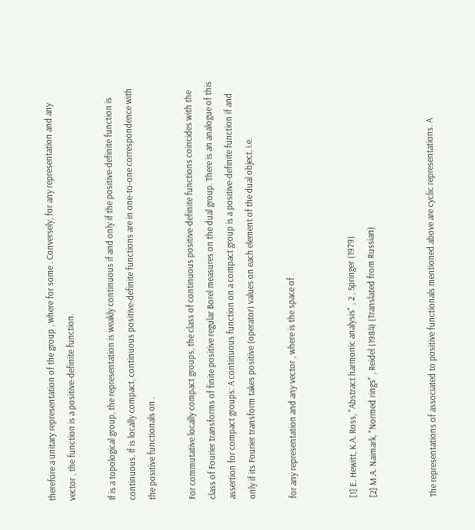therefore a unitary representation of the group , where for some . Conversely, for any representation and any vector , the function is a positive-definite function.

If is a topological group, the representation is weakly continuous if and only if the positive-definite function is continuous. If is locally compact, continuous positive-definite functions are in one-to-one correspondence with the positive functionals on .

For commutative locally compact groups, the class of continuous positive-definite functions coincides with the class of Fourier transforms of finite positive regular Borel measures on the dual group. There is an analogue of this assertion for compact groups: A continuous function on a compact group is a positive-definite function if and only if its Fourier transform takes positive (operator) values on each element of the dual object, i.e.

for any representation and any vector , where is the space of .


[1] E. Hewitt, K.A. Ross, "Abstract harmonic analysis" , 2 , Springer (1979)
[2] M.A. Naimark, "Normed rings" , Reidel (1984) (Translated from Russian)


The representations of associated to positive functionals mentioned above are cyclic representations. A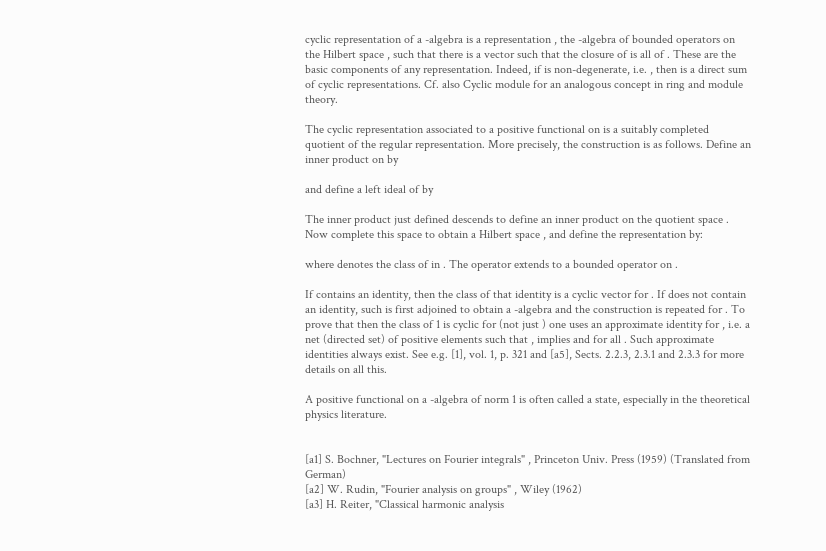cyclic representation of a -algebra is a representation , the -algebra of bounded operators on the Hilbert space , such that there is a vector such that the closure of is all of . These are the basic components of any representation. Indeed, if is non-degenerate, i.e. , then is a direct sum of cyclic representations. Cf. also Cyclic module for an analogous concept in ring and module theory.

The cyclic representation associated to a positive functional on is a suitably completed quotient of the regular representation. More precisely, the construction is as follows. Define an inner product on by

and define a left ideal of by

The inner product just defined descends to define an inner product on the quotient space . Now complete this space to obtain a Hilbert space , and define the representation by:

where denotes the class of in . The operator extends to a bounded operator on .

If contains an identity, then the class of that identity is a cyclic vector for . If does not contain an identity, such is first adjoined to obtain a -algebra and the construction is repeated for . To prove that then the class of 1 is cyclic for (not just ) one uses an approximate identity for , i.e. a net (directed set) of positive elements such that , implies and for all . Such approximate identities always exist. See e.g. [1], vol. 1, p. 321 and [a5], Sects. 2.2.3, 2.3.1 and 2.3.3 for more details on all this.

A positive functional on a -algebra of norm 1 is often called a state, especially in the theoretical physics literature.


[a1] S. Bochner, "Lectures on Fourier integrals" , Princeton Univ. Press (1959) (Translated from German)
[a2] W. Rudin, "Fourier analysis on groups" , Wiley (1962)
[a3] H. Reiter, "Classical harmonic analysis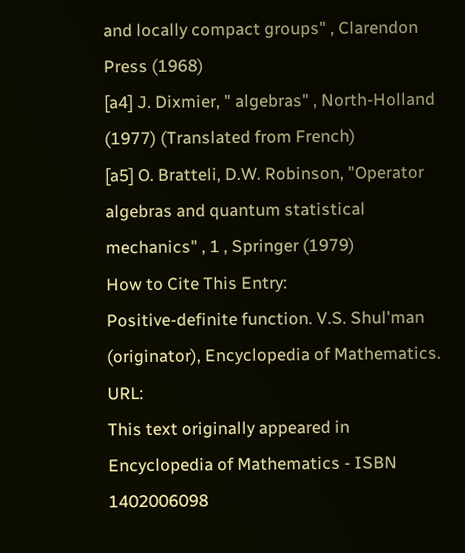and locally compact groups" , Clarendon Press (1968)
[a4] J. Dixmier, " algebras" , North-Holland (1977) (Translated from French)
[a5] O. Bratteli, D.W. Robinson, "Operator algebras and quantum statistical mechanics" , 1 , Springer (1979)
How to Cite This Entry:
Positive-definite function. V.S. Shul'man (originator), Encyclopedia of Mathematics. URL:
This text originally appeared in Encyclopedia of Mathematics - ISBN 1402006098